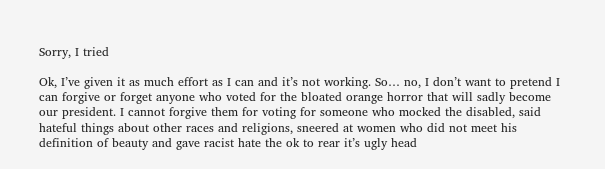Sorry, I tried

Ok, I’ve given it as much effort as I can and it’s not working. So… no, I don’t want to pretend I can forgive or forget anyone who voted for the bloated orange horror that will sadly become our president. I cannot forgive them for voting for someone who mocked the disabled, said hateful things about other races and religions, sneered at women who did not meet his definition of beauty and gave racist hate the ok to rear it’s ugly head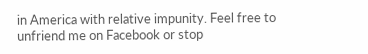in America with relative impunity. Feel free to unfriend me on Facebook or stop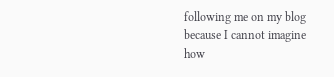following me on my blog because I cannot imagine how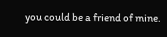you could be a friend of mine.